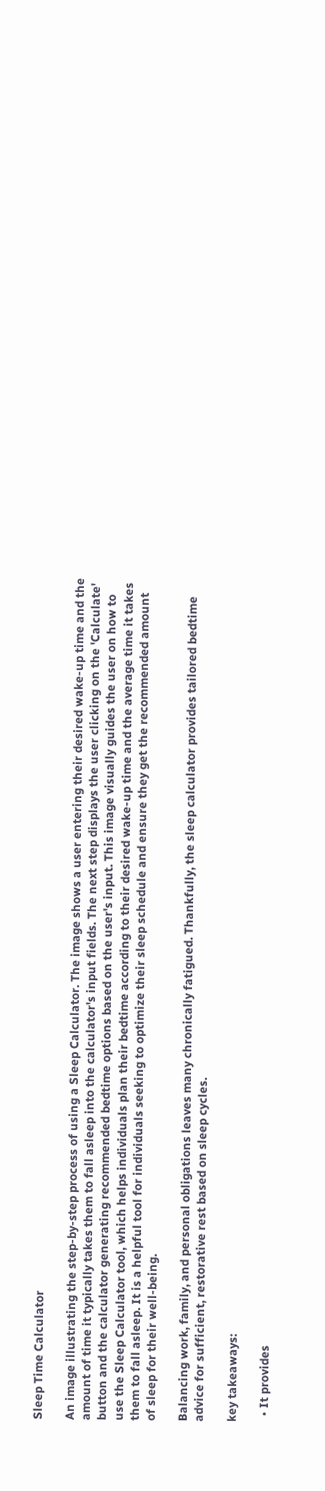Sleep Time Calculator

An image illustrating the step-by-step process of using a Sleep Calculator. The image shows a user entering their desired wake-up time and the amount of time it typically takes them to fall asleep into the calculator's input fields. The next step displays the user clicking on the 'Calculate' button and the calculator generating recommended bedtime options based on the user's input. This image visually guides the user on how to use the Sleep Calculator tool, which helps individuals plan their bedtime according to their desired wake-up time and the average time it takes them to fall asleep. It is a helpful tool for individuals seeking to optimize their sleep schedule and ensure they get the recommended amount of sleep for their well-being.

Balancing work, family, and personal obligations leaves many chronically fatigued. Thankfully, the sleep calculator provides tailored bedtime advice for sufficient, restorative rest based on sleep cycles.

key takeaways:

  • It provides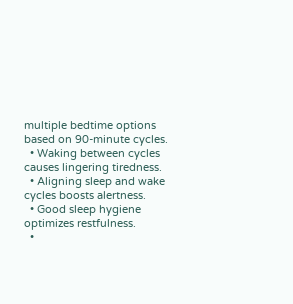multiple bedtime options based on 90-minute cycles.
  • Waking between cycles causes lingering tiredness.
  • Aligning sleep and wake cycles boosts alertness.
  • Good sleep hygiene optimizes restfulness.
  •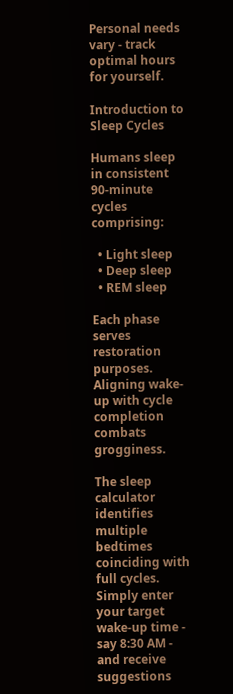Personal needs vary - track optimal hours for yourself.

Introduction to Sleep Cycles

Humans sleep in consistent 90-minute cycles comprising:

  • Light sleep
  • Deep sleep
  • REM sleep

Each phase serves restoration purposes. Aligning wake-up with cycle completion combats grogginess.

The sleep calculator identifies multiple bedtimes coinciding with full cycles. Simply enter your target wake-up time - say 8:30 AM - and receive suggestions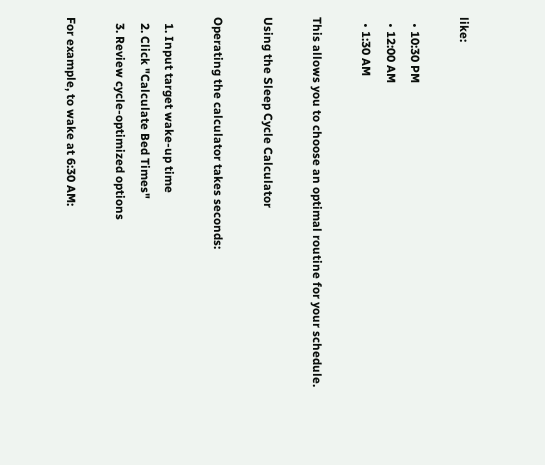like:

  • 10:30 PM
  • 12:00 AM
  • 1:30 AM

This allows you to choose an optimal routine for your schedule.

Using the Sleep Cycle Calculator

Operating the calculator takes seconds:

  1. Input target wake-up time
  2. Click "Calculate Bed Times"
  3. Review cycle-optimized options

For example, to wake at 6:30 AM: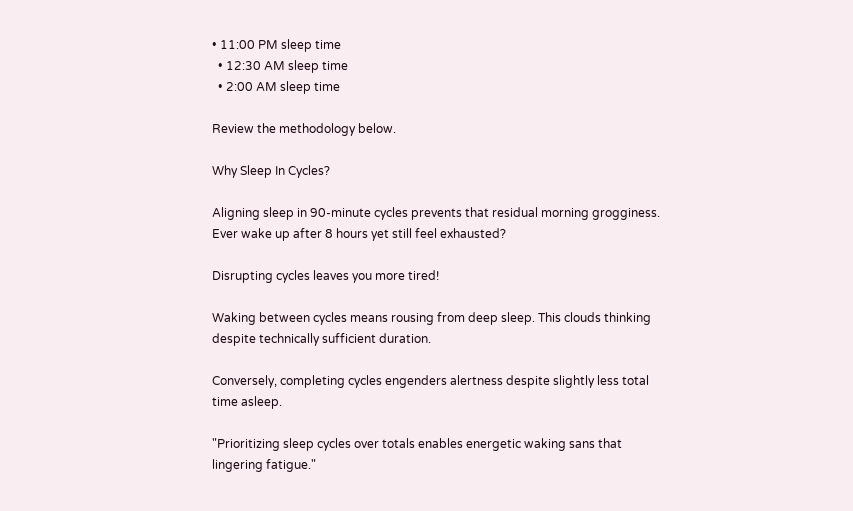• 11:00 PM sleep time
  • 12:30 AM sleep time
  • 2:00 AM sleep time

Review the methodology below.

Why Sleep In Cycles?

Aligning sleep in 90-minute cycles prevents that residual morning grogginess. Ever wake up after 8 hours yet still feel exhausted?

Disrupting cycles leaves you more tired!

Waking between cycles means rousing from deep sleep. This clouds thinking despite technically sufficient duration.

Conversely, completing cycles engenders alertness despite slightly less total time asleep.

"Prioritizing sleep cycles over totals enables energetic waking sans that lingering fatigue."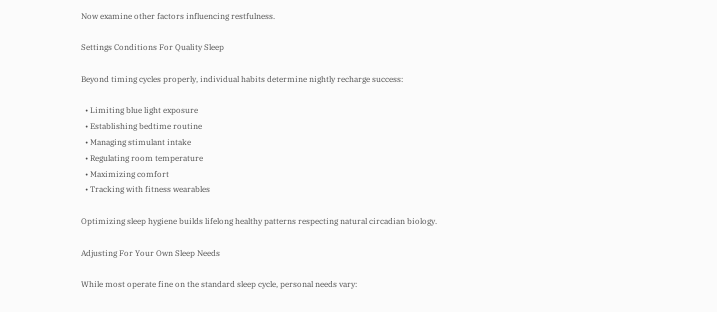Now examine other factors influencing restfulness.

Settings Conditions For Quality Sleep

Beyond timing cycles properly, individual habits determine nightly recharge success:

  • Limiting blue light exposure
  • Establishing bedtime routine
  • Managing stimulant intake
  • Regulating room temperature
  • Maximizing comfort
  • Tracking with fitness wearables

Optimizing sleep hygiene builds lifelong healthy patterns respecting natural circadian biology.

Adjusting For Your Own Sleep Needs

While most operate fine on the standard sleep cycle, personal needs vary: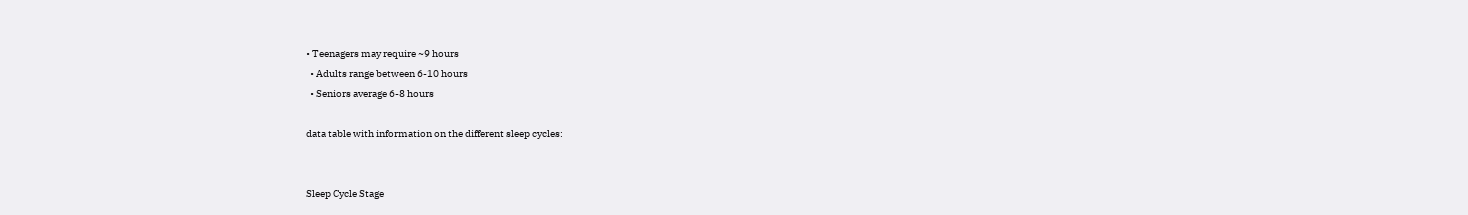• Teenagers may require ~9 hours
  • Adults range between 6-10 hours
  • Seniors average 6-8 hours

data table with information on the different sleep cycles:


Sleep Cycle Stage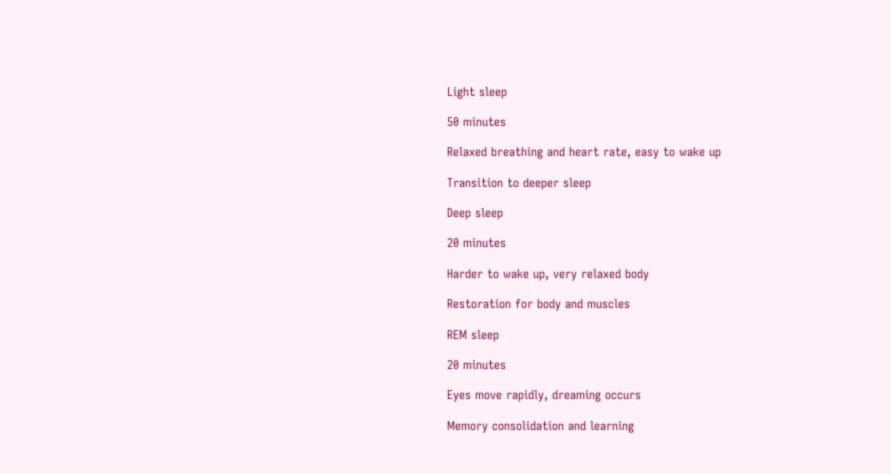Light sleep

50 minutes

Relaxed breathing and heart rate, easy to wake up

Transition to deeper sleep

Deep sleep

20 minutes

Harder to wake up, very relaxed body

Restoration for body and muscles

REM sleep

20 minutes

Eyes move rapidly, dreaming occurs

Memory consolidation and learning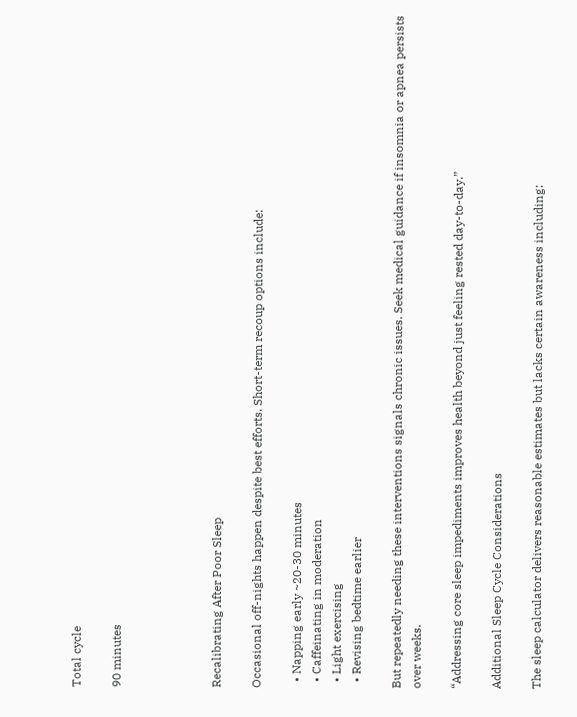Total cycle

90 minutes




Recalibrating After Poor Sleep

Occasional off-nights happen despite best efforts. Short-term recoup options include:

  • Napping early ~20-30 minutes
  • Caffeinating in moderation
  • Light exercising
  • Revising bedtime earlier

But repeatedly needing these interventions signals chronic issues. Seek medical guidance if insomnia or apnea persists over weeks.

“Addressing core sleep impediments improves health beyond just feeling rested day-to-day.”

Additional Sleep Cycle Considerations

The sleep calculator delivers reasonable estimates but lacks certain awareness including: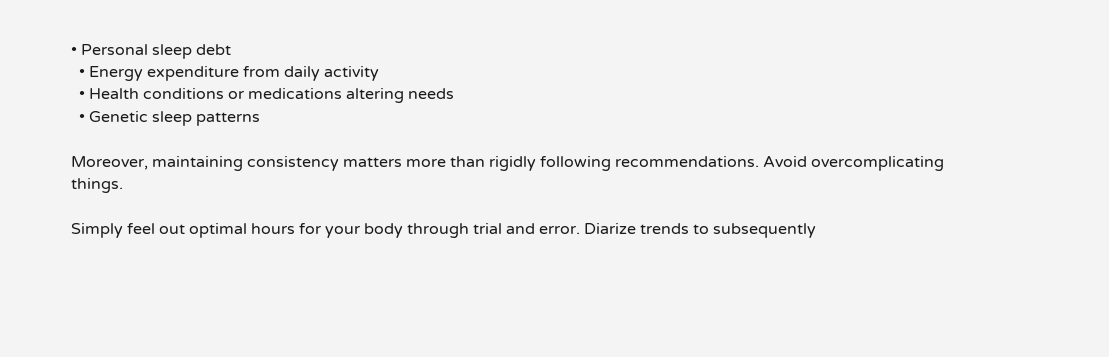• Personal sleep debt
  • Energy expenditure from daily activity
  • Health conditions or medications altering needs
  • Genetic sleep patterns

Moreover, maintaining consistency matters more than rigidly following recommendations. Avoid overcomplicating things.

Simply feel out optimal hours for your body through trial and error. Diarize trends to subsequently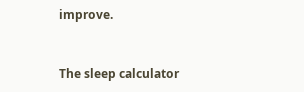improve.


The sleep calculator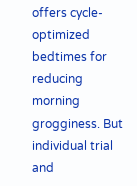offers cycle-optimized bedtimes for reducing morning grogginess. But individual trial and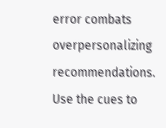error combats overpersonalizing recommendations. Use the cues to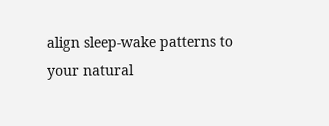align sleep-wake patterns to your natural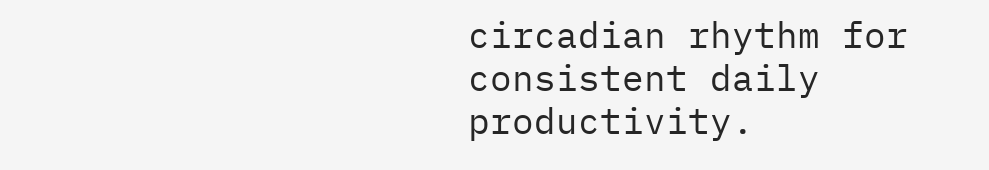circadian rhythm for consistent daily productivity.